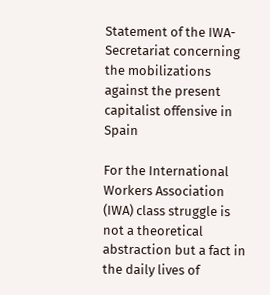Statement of the IWA- Secretariat concerning the mobilizations against the present capitalist offensive in Spain

For the International Workers Association (IWA) class struggle is not a theoretical abstraction but a fact in the daily lives of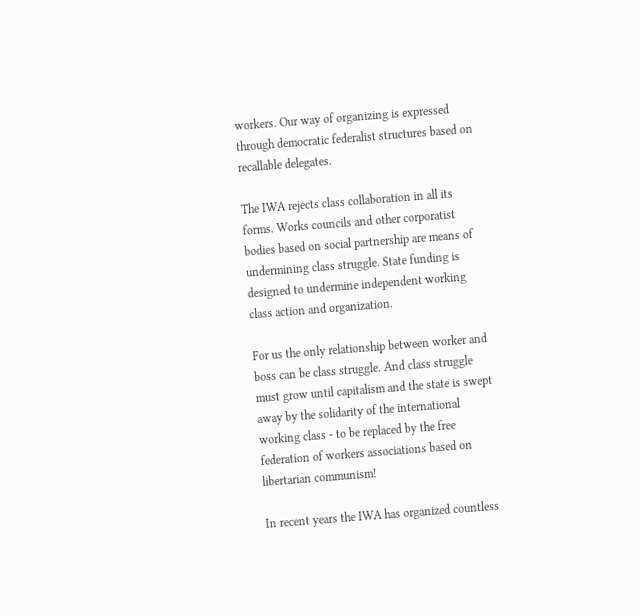workers. Our way of organizing is expressed through democratic federalist structures based on recallable delegates.

The IWA rejects class collaboration in all its forms. Works councils and other corporatist bodies based on social partnership are means of undermining class struggle. State funding is designed to undermine independent working class action and organization.

For us the only relationship between worker and boss can be class struggle. And class struggle must grow until capitalism and the state is swept away by the solidarity of the international working class - to be replaced by the free federation of workers associations based on libertarian communism!

In recent years the IWA has organized countless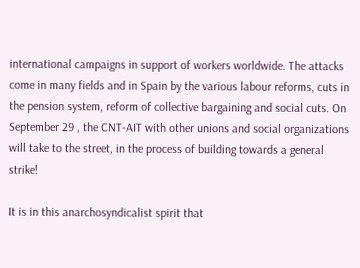international campaigns in support of workers worldwide. The attacks come in many fields and in Spain by the various labour reforms, cuts in the pension system, reform of collective bargaining and social cuts. On September 29 , the CNT-AIT with other unions and social organizations will take to the street, in the process of building towards a general strike!

It is in this anarchosyndicalist spirit that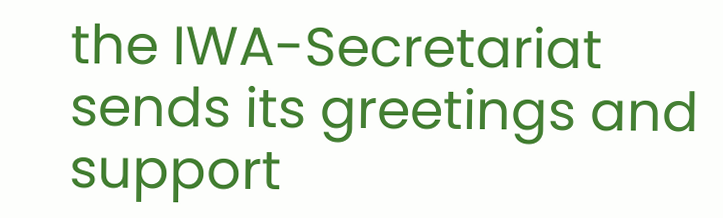the IWA-Secretariat sends its greetings and support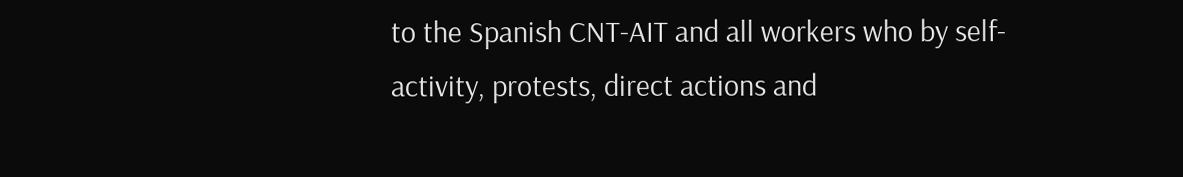to the Spanish CNT-AIT and all workers who by self- activity, protests, direct actions and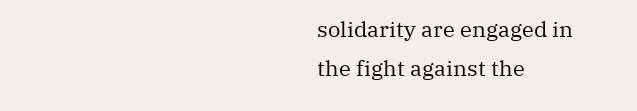solidarity are engaged in the fight against the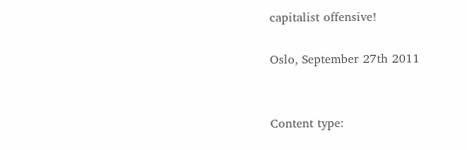capitalist offensive!

Oslo, September 27th 2011


Content type: